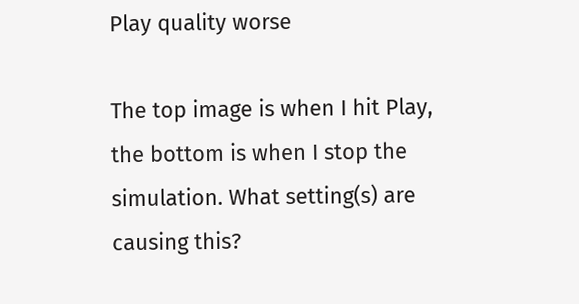Play quality worse

The top image is when I hit Play, the bottom is when I stop the simulation. What setting(s) are causing this?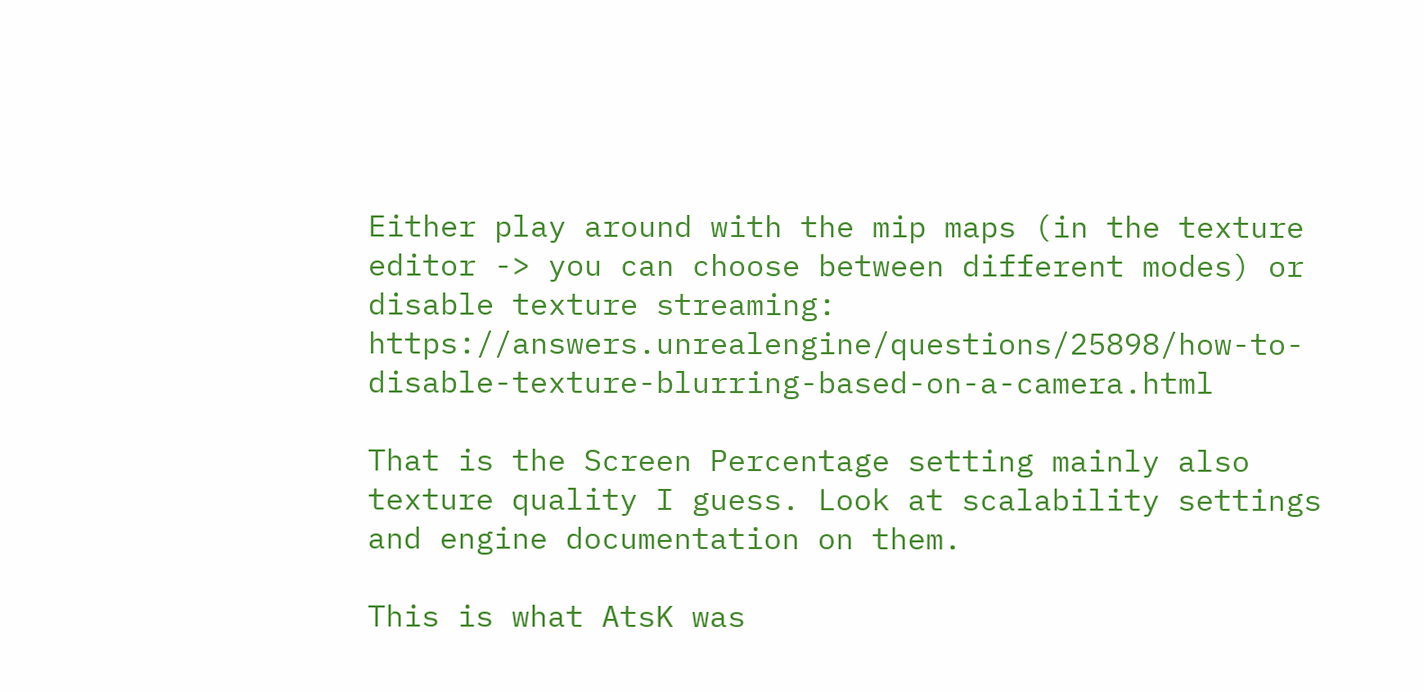Either play around with the mip maps (in the texture editor -> you can choose between different modes) or disable texture streaming: https://answers.unrealengine/questions/25898/how-to-disable-texture-blurring-based-on-a-camera.html

That is the Screen Percentage setting mainly also texture quality I guess. Look at scalability settings and engine documentation on them.

This is what AtsK was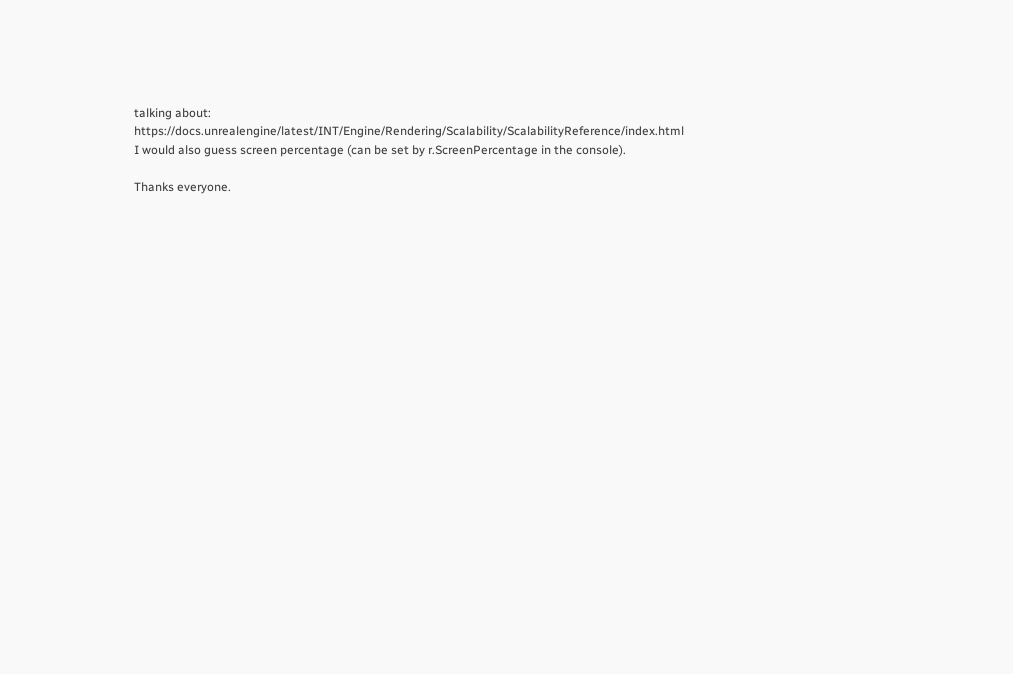talking about: https://docs.unrealengine/latest/INT/Engine/Rendering/Scalability/ScalabilityReference/index.html
I would also guess screen percentage (can be set by r.ScreenPercentage in the console).

Thanks everyone.